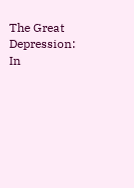The Great Depression: In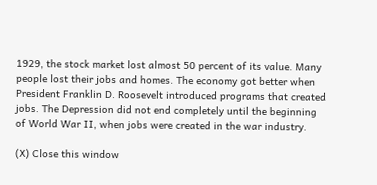1929, the stock market lost almost 50 percent of its value. Many people lost their jobs and homes. The economy got better when President Franklin D. Roosevelt introduced programs that created jobs. The Depression did not end completely until the beginning of World War II, when jobs were created in the war industry.

(X) Close this window